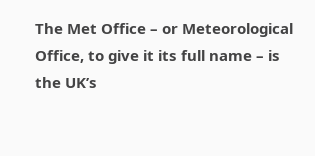The Met Office – or Meteorological Office, to give it its full name – is the UK’s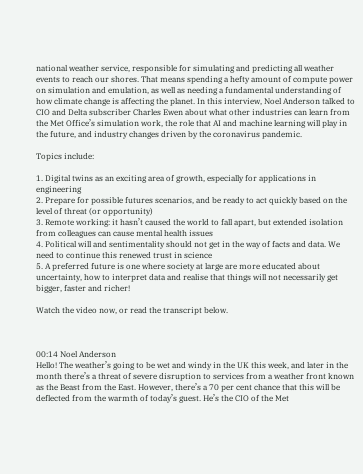national weather service, responsible for simulating and predicting all weather events to reach our shores. That means spending a hefty amount of compute power on simulation and emulation, as well as needing a fundamental understanding of how climate change is affecting the planet. In this interview, Noel Anderson talked to CIO and Delta subscriber Charles Ewen about what other industries can learn from the Met Office’s simulation work, the role that AI and machine learning will play in the future, and industry changes driven by the coronavirus pandemic.

Topics include:

1. Digital twins as an exciting area of growth, especially for applications in engineering
2. Prepare for possible futures scenarios, and be ready to act quickly based on the level of threat (or opportunity)
3. Remote working: it hasn’t caused the world to fall apart, but extended isolation from colleagues can cause mental health issues
4. Political will and sentimentality should not get in the way of facts and data. We need to continue this renewed trust in science
5. A preferred future is one where society at large are more educated about uncertainty, how to interpret data and realise that things will not necessarily get bigger, faster and richer!

Watch the video now, or read the transcript below.



00:14 Noel Anderson
Hello! The weather’s going to be wet and windy in the UK this week, and later in the month there’s a threat of severe disruption to services from a weather front known as the Beast from the East. However, there’s a 70 per cent chance that this will be deflected from the warmth of today’s guest. He’s the CIO of the Met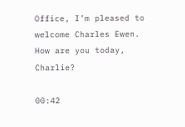Office, I’m pleased to welcome Charles Ewen. How are you today, Charlie?

00:42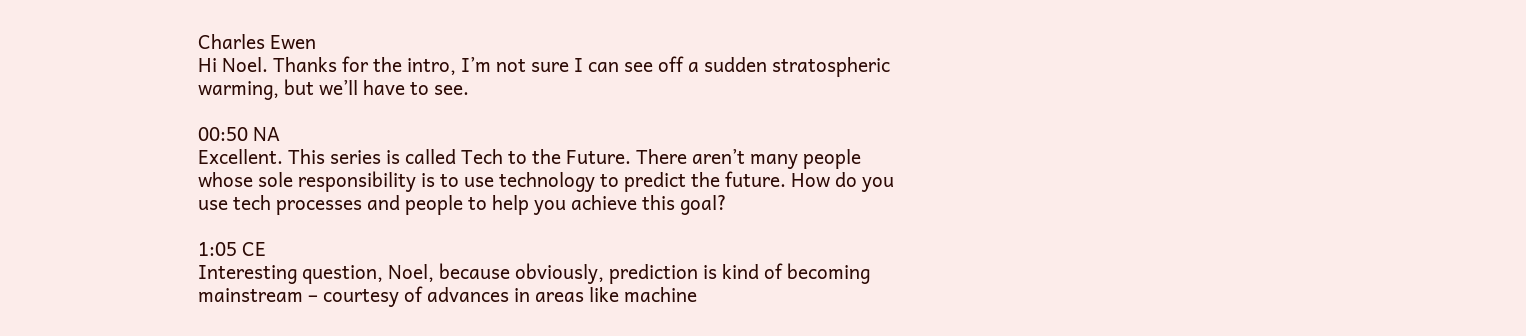Charles Ewen
Hi Noel. Thanks for the intro, I’m not sure I can see off a sudden stratospheric warming, but we’ll have to see.

00:50 NA
Excellent. This series is called Tech to the Future. There aren’t many people whose sole responsibility is to use technology to predict the future. How do you use tech processes and people to help you achieve this goal?

1:05 CE
Interesting question, Noel, because obviously, prediction is kind of becoming mainstream – courtesy of advances in areas like machine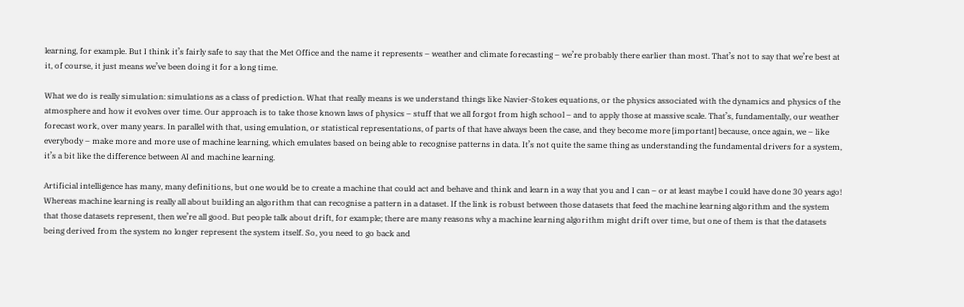learning, for example. But I think it’s fairly safe to say that the Met Office and the name it represents – weather and climate forecasting – we’re probably there earlier than most. That’s not to say that we’re best at it, of course, it just means we’ve been doing it for a long time.

What we do is really simulation: simulations as a class of prediction. What that really means is we understand things like Navier-Stokes equations, or the physics associated with the dynamics and physics of the atmosphere and how it evolves over time. Our approach is to take those known laws of physics – stuff that we all forgot from high school – and to apply those at massive scale. That’s, fundamentally, our weather forecast work, over many years. In parallel with that, using emulation, or statistical representations, of parts of that have always been the case, and they become more [important] because, once again, we – like everybody – make more and more use of machine learning, which emulates based on being able to recognise patterns in data. It’s not quite the same thing as understanding the fundamental drivers for a system, it’s a bit like the difference between AI and machine learning.

Artificial intelligence has many, many definitions, but one would be to create a machine that could act and behave and think and learn in a way that you and I can – or at least maybe I could have done 30 years ago! Whereas machine learning is really all about building an algorithm that can recognise a pattern in a dataset. If the link is robust between those datasets that feed the machine learning algorithm and the system that those datasets represent, then we’re all good. But people talk about drift, for example; there are many reasons why a machine learning algorithm might drift over time, but one of them is that the datasets being derived from the system no longer represent the system itself. So, you need to go back and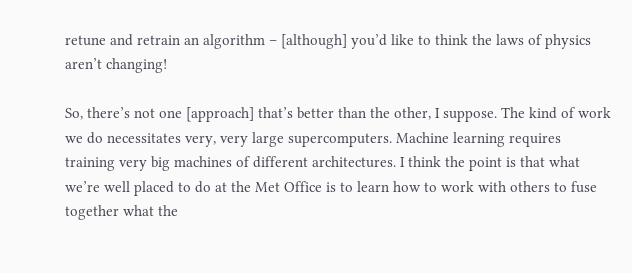retune and retrain an algorithm – [although] you’d like to think the laws of physics aren’t changing!

So, there’s not one [approach] that’s better than the other, I suppose. The kind of work we do necessitates very, very large supercomputers. Machine learning requires training very big machines of different architectures. I think the point is that what we’re well placed to do at the Met Office is to learn how to work with others to fuse together what the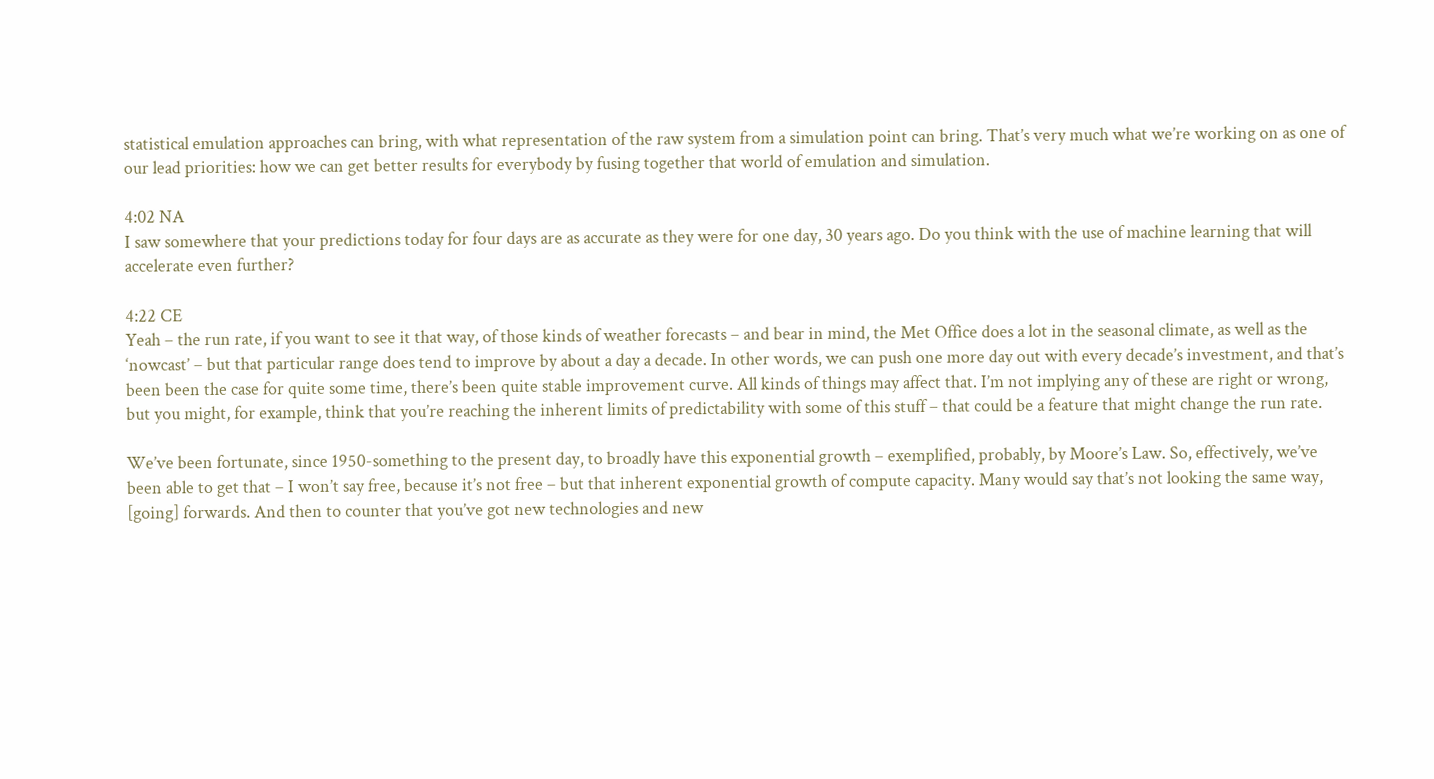statistical emulation approaches can bring, with what representation of the raw system from a simulation point can bring. That’s very much what we’re working on as one of our lead priorities: how we can get better results for everybody by fusing together that world of emulation and simulation.

4:02 NA
I saw somewhere that your predictions today for four days are as accurate as they were for one day, 30 years ago. Do you think with the use of machine learning that will accelerate even further?

4:22 CE
Yeah – the run rate, if you want to see it that way, of those kinds of weather forecasts – and bear in mind, the Met Office does a lot in the seasonal climate, as well as the ‘nowcast’ – but that particular range does tend to improve by about a day a decade. In other words, we can push one more day out with every decade’s investment, and that’s been been the case for quite some time, there’s been quite stable improvement curve. All kinds of things may affect that. I’m not implying any of these are right or wrong, but you might, for example, think that you’re reaching the inherent limits of predictability with some of this stuff – that could be a feature that might change the run rate.

We’ve been fortunate, since 1950-something to the present day, to broadly have this exponential growth – exemplified, probably, by Moore’s Law. So, effectively, we’ve been able to get that – I won’t say free, because it’s not free – but that inherent exponential growth of compute capacity. Many would say that’s not looking the same way, [going] forwards. And then to counter that you’ve got new technologies and new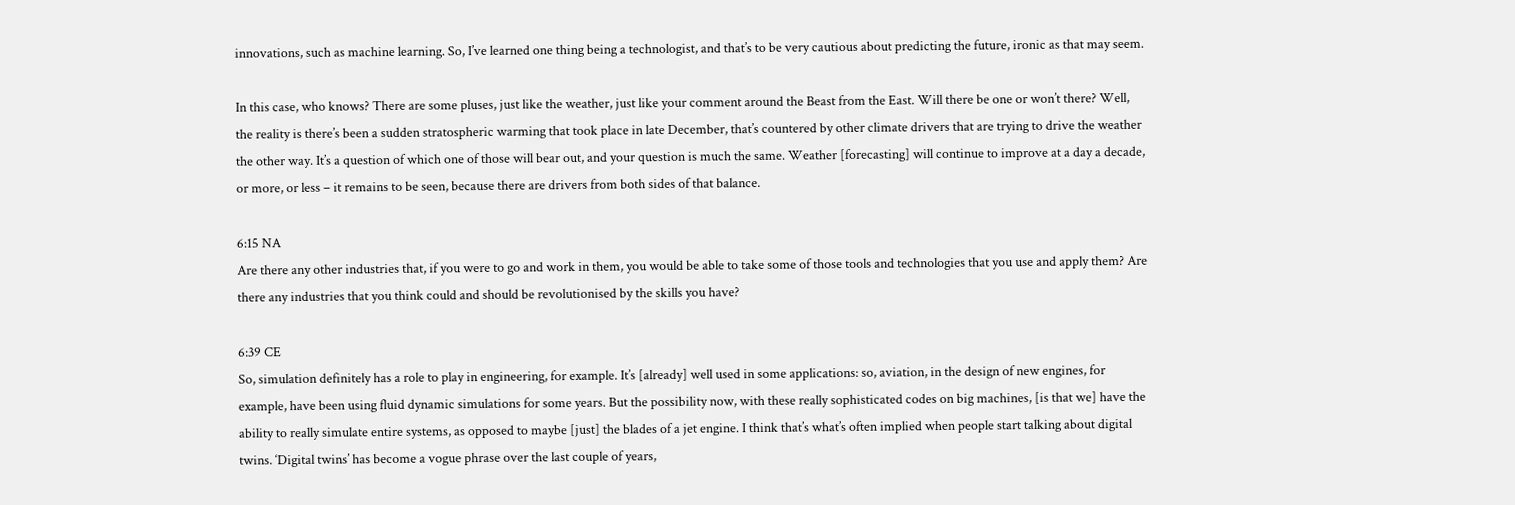innovations, such as machine learning. So, I’ve learned one thing being a technologist, and that’s to be very cautious about predicting the future, ironic as that may seem.

In this case, who knows? There are some pluses, just like the weather, just like your comment around the Beast from the East. Will there be one or won’t there? Well, the reality is there’s been a sudden stratospheric warming that took place in late December, that’s countered by other climate drivers that are trying to drive the weather the other way. It’s a question of which one of those will bear out, and your question is much the same. Weather [forecasting] will continue to improve at a day a decade, or more, or less – it remains to be seen, because there are drivers from both sides of that balance.

6:15 NA
Are there any other industries that, if you were to go and work in them, you would be able to take some of those tools and technologies that you use and apply them? Are there any industries that you think could and should be revolutionised by the skills you have?

6:39 CE
So, simulation definitely has a role to play in engineering, for example. It’s [already] well used in some applications: so, aviation, in the design of new engines, for example, have been using fluid dynamic simulations for some years. But the possibility now, with these really sophisticated codes on big machines, [is that we] have the ability to really simulate entire systems, as opposed to maybe [just] the blades of a jet engine. I think that’s what’s often implied when people start talking about digital twins. ‘Digital twins’ has become a vogue phrase over the last couple of years,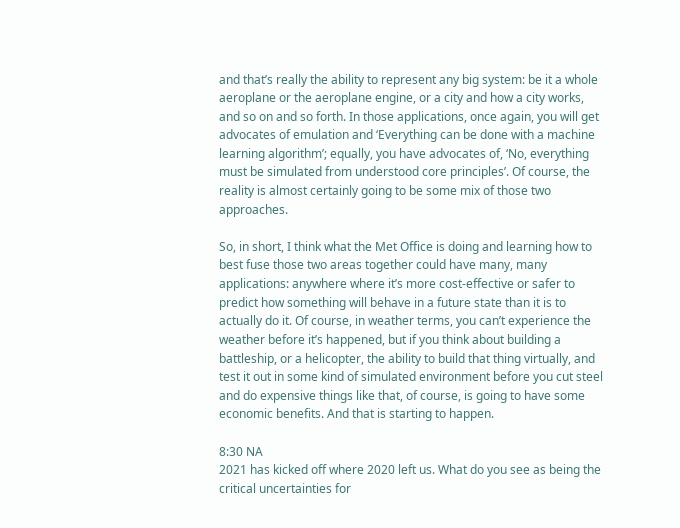and that’s really the ability to represent any big system: be it a whole aeroplane or the aeroplane engine, or a city and how a city works, and so on and so forth. In those applications, once again, you will get advocates of emulation and ‘Everything can be done with a machine learning algorithm’; equally, you have advocates of, ‘No, everything must be simulated from understood core principles’. Of course, the reality is almost certainly going to be some mix of those two approaches.

So, in short, I think what the Met Office is doing and learning how to best fuse those two areas together could have many, many applications: anywhere where it’s more cost-effective or safer to predict how something will behave in a future state than it is to actually do it. Of course, in weather terms, you can’t experience the weather before it’s happened, but if you think about building a battleship, or a helicopter, the ability to build that thing virtually, and test it out in some kind of simulated environment before you cut steel and do expensive things like that, of course, is going to have some economic benefits. And that is starting to happen.

8:30 NA
2021 has kicked off where 2020 left us. What do you see as being the critical uncertainties for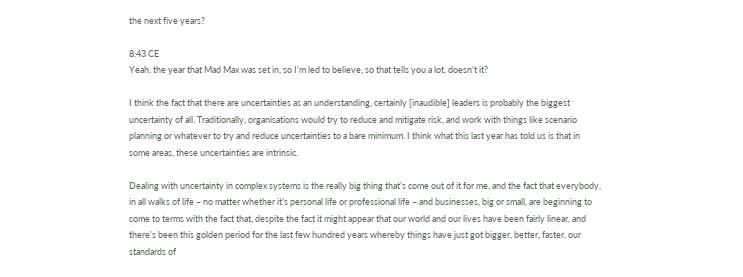the next five years?

8:43 CE
Yeah, the year that Mad Max was set in, so I’m led to believe, so that tells you a lot, doesn’t it?

I think the fact that there are uncertainties as an understanding, certainly [inaudible] leaders is probably the biggest uncertainty of all. Traditionally, organisations would try to reduce and mitigate risk, and work with things like scenario planning or whatever to try and reduce uncertainties to a bare minimum. I think what this last year has told us is that in some areas, these uncertainties are intrinsic.

Dealing with uncertainty in complex systems is the really big thing that’s come out of it for me, and the fact that everybody, in all walks of life – no matter whether it’s personal life or professional life – and businesses, big or small, are beginning to come to terms with the fact that, despite the fact it might appear that our world and our lives have been fairly linear, and there’s been this golden period for the last few hundred years whereby things have just got bigger, better, faster, our standards of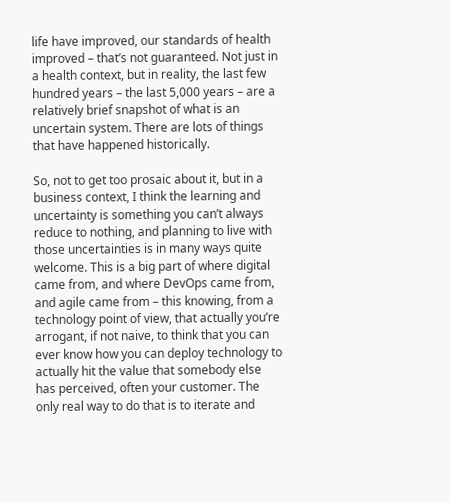life have improved, our standards of health improved – that’s not guaranteed. Not just in a health context, but in reality, the last few hundred years – the last 5,000 years – are a relatively brief snapshot of what is an uncertain system. There are lots of things that have happened historically.

So, not to get too prosaic about it, but in a business context, I think the learning and uncertainty is something you can’t always reduce to nothing, and planning to live with those uncertainties is in many ways quite welcome. This is a big part of where digital came from, and where DevOps came from, and agile came from – this knowing, from a technology point of view, that actually you’re arrogant, if not naive, to think that you can ever know how you can deploy technology to actually hit the value that somebody else has perceived, often your customer. The only real way to do that is to iterate and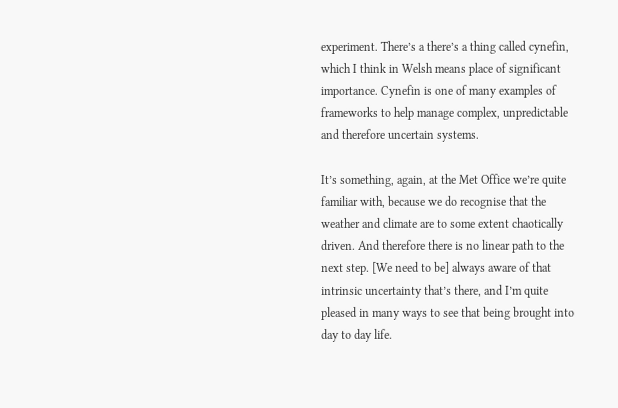experiment. There’s a there’s a thing called cynefin, which I think in Welsh means place of significant importance. Cynefin is one of many examples of frameworks to help manage complex, unpredictable and therefore uncertain systems.

It’s something, again, at the Met Office we’re quite familiar with, because we do recognise that the weather and climate are to some extent chaotically driven. And therefore there is no linear path to the next step. [We need to be] always aware of that intrinsic uncertainty that’s there, and I’m quite pleased in many ways to see that being brought into day to day life.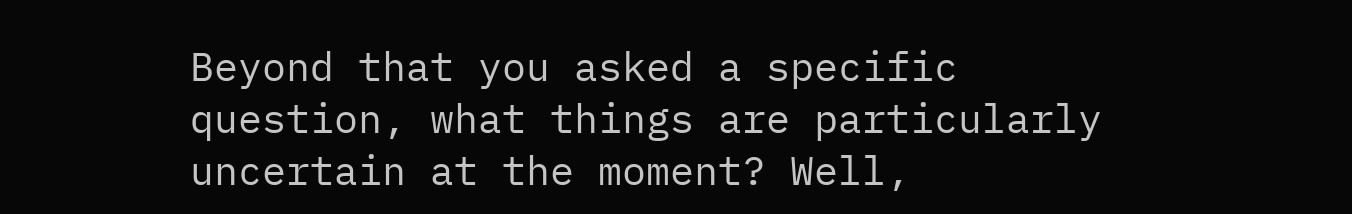Beyond that you asked a specific question, what things are particularly uncertain at the moment? Well,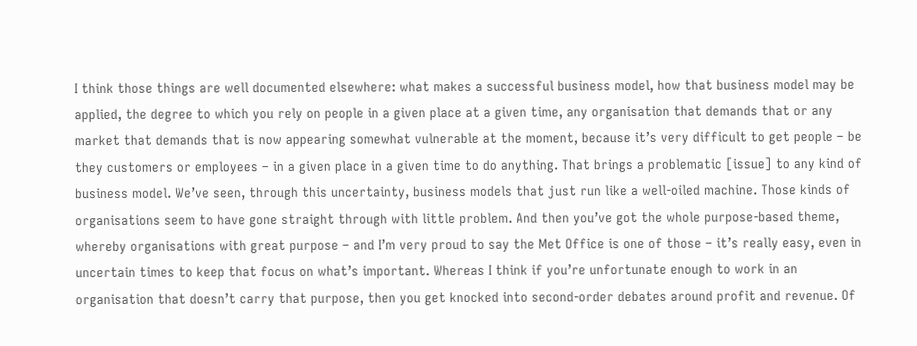I think those things are well documented elsewhere: what makes a successful business model, how that business model may be applied, the degree to which you rely on people in a given place at a given time, any organisation that demands that or any market that demands that is now appearing somewhat vulnerable at the moment, because it’s very difficult to get people – be they customers or employees – in a given place in a given time to do anything. That brings a problematic [issue] to any kind of business model. We’ve seen, through this uncertainty, business models that just run like a well-oiled machine. Those kinds of organisations seem to have gone straight through with little problem. And then you’ve got the whole purpose-based theme, whereby organisations with great purpose – and I’m very proud to say the Met Office is one of those – it’s really easy, even in uncertain times to keep that focus on what’s important. Whereas I think if you’re unfortunate enough to work in an organisation that doesn’t carry that purpose, then you get knocked into second-order debates around profit and revenue. Of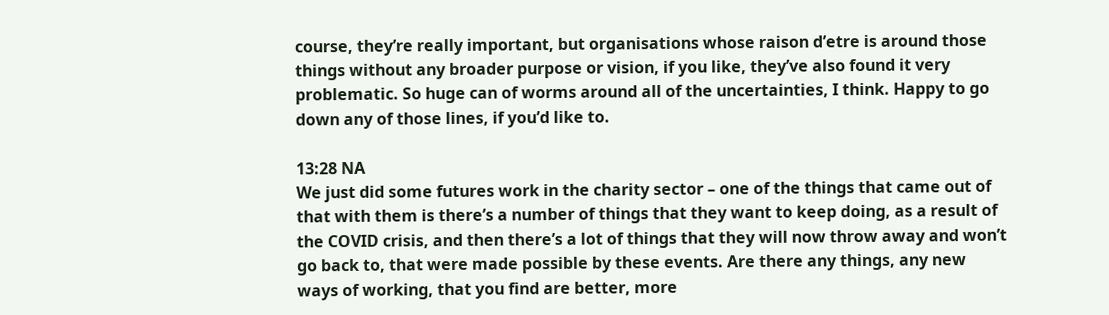course, they’re really important, but organisations whose raison d’etre is around those things without any broader purpose or vision, if you like, they’ve also found it very problematic. So huge can of worms around all of the uncertainties, I think. Happy to go down any of those lines, if you’d like to.

13:28 NA
We just did some futures work in the charity sector – one of the things that came out of that with them is there’s a number of things that they want to keep doing, as a result of the COVID crisis, and then there’s a lot of things that they will now throw away and won’t go back to, that were made possible by these events. Are there any things, any new ways of working, that you find are better, more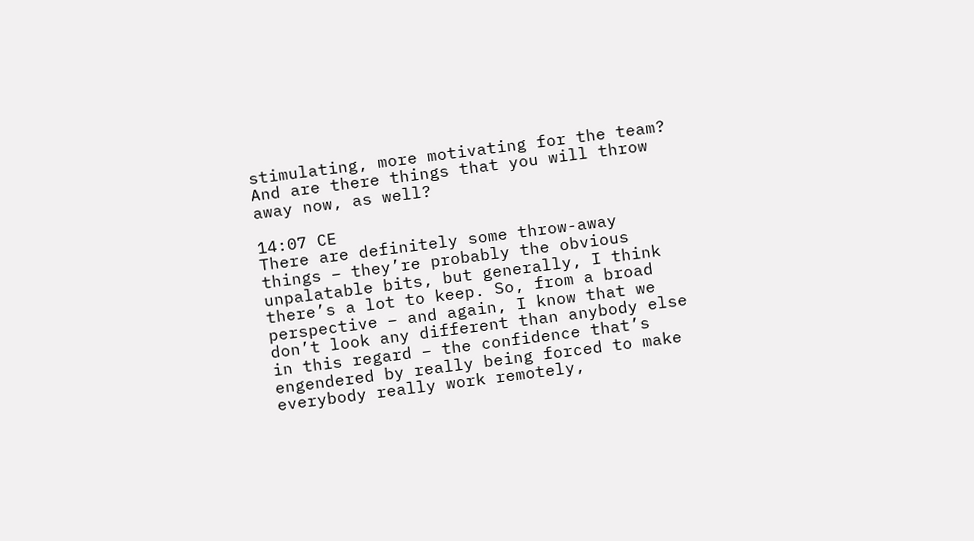stimulating, more motivating for the team? And are there things that you will throw away now, as well?

14:07 CE
There are definitely some throw-away things – they’re probably the obvious unpalatable bits, but generally, I think there’s a lot to keep. So, from a broad perspective – and again, I know that we don’t look any different than anybody else in this regard – the confidence that’s engendered by really being forced to make everybody really work remotely,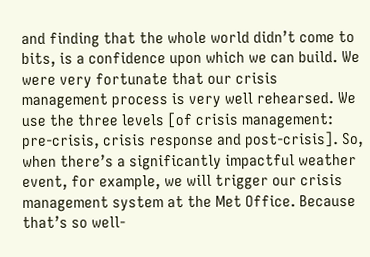and finding that the whole world didn’t come to bits, is a confidence upon which we can build. We were very fortunate that our crisis management process is very well rehearsed. We use the three levels [of crisis management: pre-crisis, crisis response and post-crisis]. So, when there’s a significantly impactful weather event, for example, we will trigger our crisis management system at the Met Office. Because that’s so well-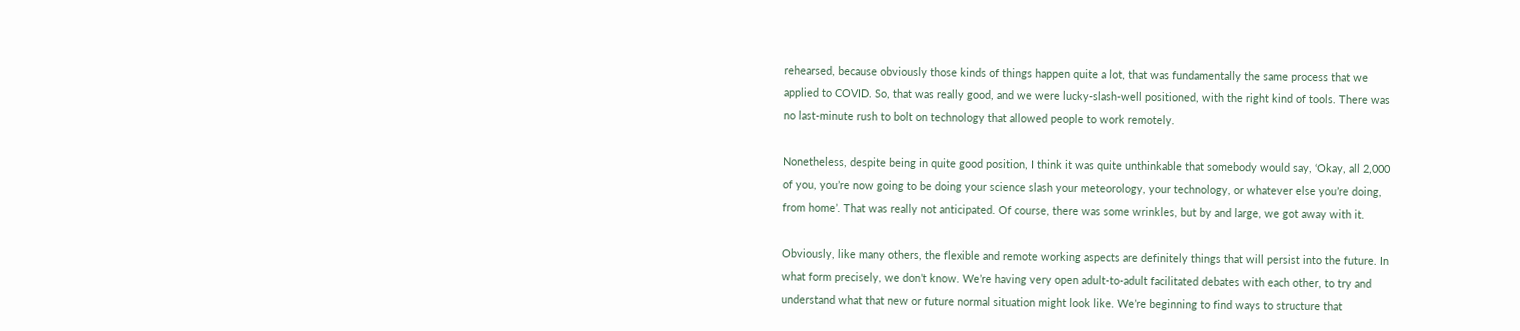rehearsed, because obviously those kinds of things happen quite a lot, that was fundamentally the same process that we applied to COVID. So, that was really good, and we were lucky-slash-well positioned, with the right kind of tools. There was no last-minute rush to bolt on technology that allowed people to work remotely.

Nonetheless, despite being in quite good position, I think it was quite unthinkable that somebody would say, ‘Okay, all 2,000 of you, you’re now going to be doing your science slash your meteorology, your technology, or whatever else you’re doing, from home’. That was really not anticipated. Of course, there was some wrinkles, but by and large, we got away with it.

Obviously, like many others, the flexible and remote working aspects are definitely things that will persist into the future. In what form precisely, we don’t know. We’re having very open adult-to-adult facilitated debates with each other, to try and understand what that new or future normal situation might look like. We’re beginning to find ways to structure that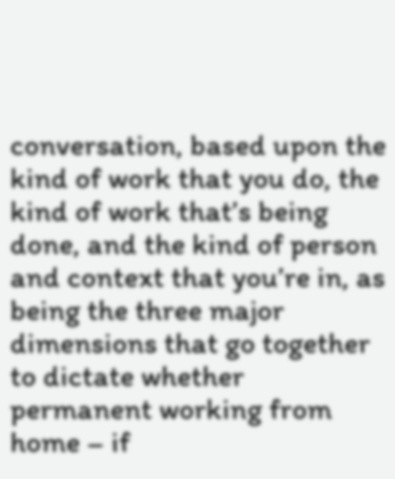conversation, based upon the kind of work that you do, the kind of work that’s being done, and the kind of person and context that you’re in, as being the three major dimensions that go together to dictate whether permanent working from home – if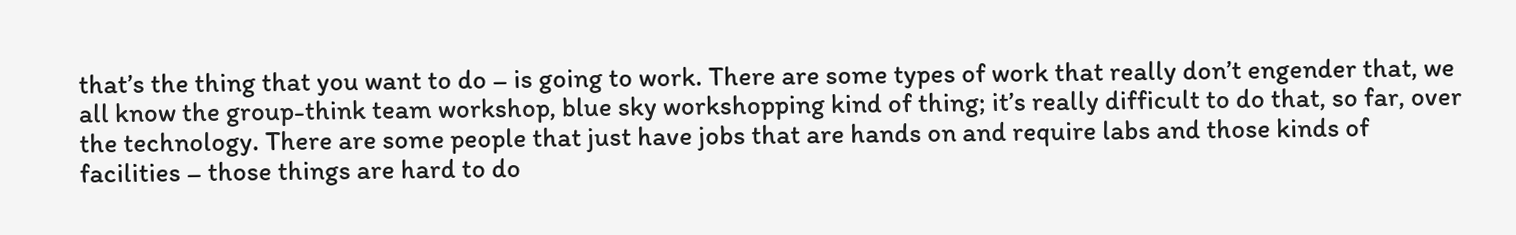that’s the thing that you want to do – is going to work. There are some types of work that really don’t engender that, we all know the group-think team workshop, blue sky workshopping kind of thing; it’s really difficult to do that, so far, over the technology. There are some people that just have jobs that are hands on and require labs and those kinds of facilities – those things are hard to do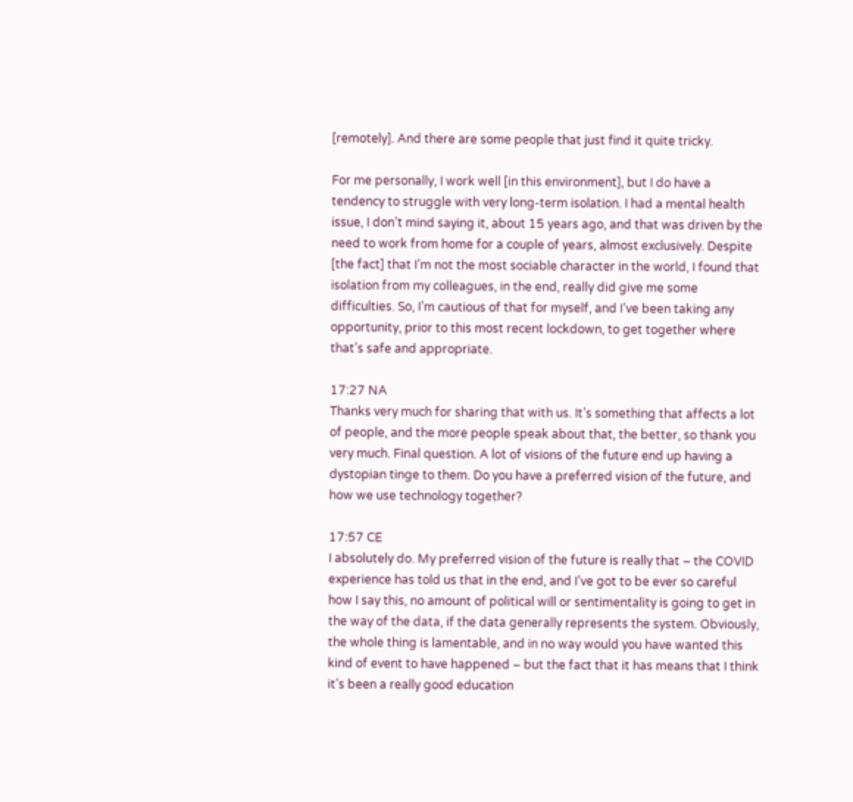[remotely]. And there are some people that just find it quite tricky.

For me personally, I work well [in this environment], but I do have a tendency to struggle with very long-term isolation. I had a mental health issue, I don’t mind saying it, about 15 years ago, and that was driven by the need to work from home for a couple of years, almost exclusively. Despite [the fact] that I’m not the most sociable character in the world, I found that isolation from my colleagues, in the end, really did give me some difficulties. So, I’m cautious of that for myself, and I’ve been taking any opportunity, prior to this most recent lockdown, to get together where that’s safe and appropriate.

17:27 NA
Thanks very much for sharing that with us. It’s something that affects a lot of people, and the more people speak about that, the better, so thank you very much. Final question. A lot of visions of the future end up having a dystopian tinge to them. Do you have a preferred vision of the future, and how we use technology together?

17:57 CE
I absolutely do. My preferred vision of the future is really that – the COVID experience has told us that in the end, and I’ve got to be ever so careful how I say this, no amount of political will or sentimentality is going to get in the way of the data, if the data generally represents the system. Obviously, the whole thing is lamentable, and in no way would you have wanted this kind of event to have happened – but the fact that it has means that I think it’s been a really good education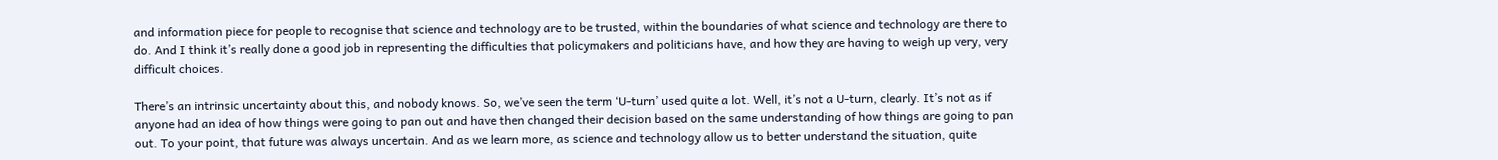and information piece for people to recognise that science and technology are to be trusted, within the boundaries of what science and technology are there to do. And I think it’s really done a good job in representing the difficulties that policymakers and politicians have, and how they are having to weigh up very, very difficult choices.

There’s an intrinsic uncertainty about this, and nobody knows. So, we’ve seen the term ‘U-turn’ used quite a lot. Well, it’s not a U-turn, clearly. It’s not as if anyone had an idea of how things were going to pan out and have then changed their decision based on the same understanding of how things are going to pan out. To your point, that future was always uncertain. And as we learn more, as science and technology allow us to better understand the situation, quite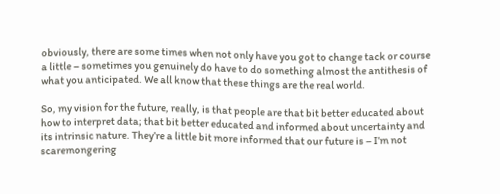obviously, there are some times when not only have you got to change tack or course a little – sometimes you genuinely do have to do something almost the antithesis of what you anticipated. We all know that these things are the real world.

So, my vision for the future, really, is that people are that bit better educated about how to interpret data; that bit better educated and informed about uncertainty and its intrinsic nature. They’re a little bit more informed that our future is – I’m not scaremongering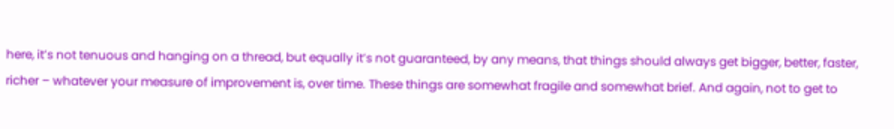here, it’s not tenuous and hanging on a thread, but equally it’s not guaranteed, by any means, that things should always get bigger, better, faster, richer – whatever your measure of improvement is, over time. These things are somewhat fragile and somewhat brief. And again, not to get to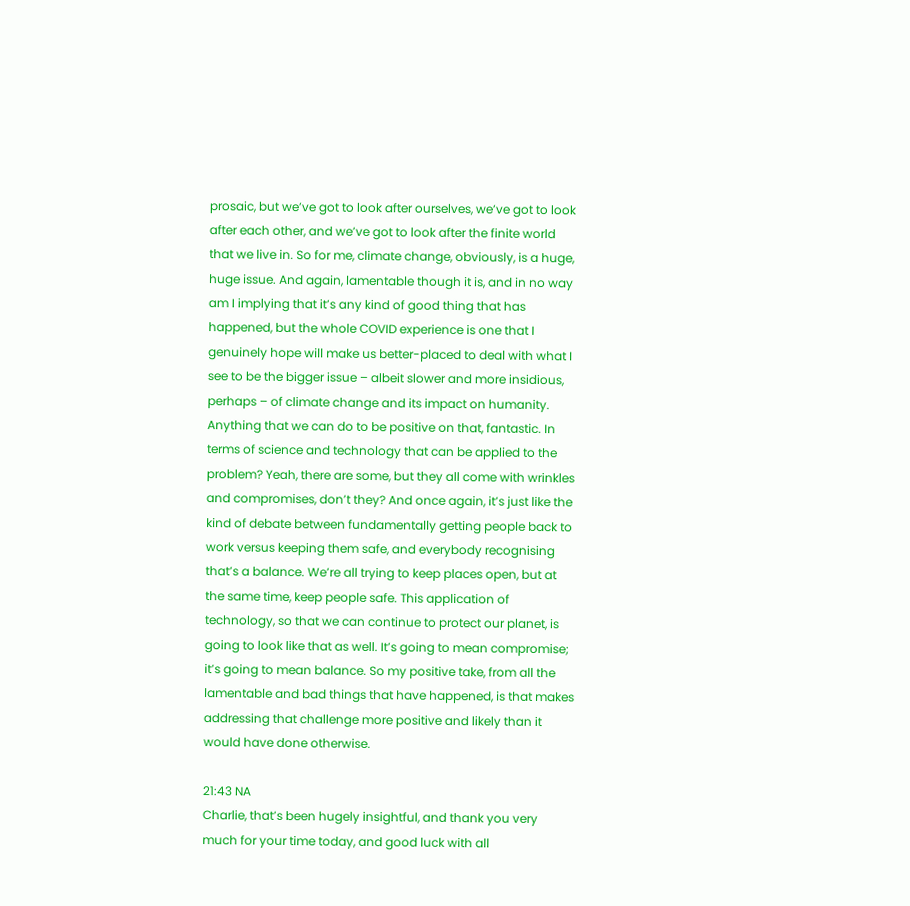prosaic, but we’ve got to look after ourselves, we’ve got to look after each other, and we’ve got to look after the finite world that we live in. So for me, climate change, obviously, is a huge, huge issue. And again, lamentable though it is, and in no way am I implying that it’s any kind of good thing that has happened, but the whole COVID experience is one that I genuinely hope will make us better-placed to deal with what I see to be the bigger issue – albeit slower and more insidious, perhaps – of climate change and its impact on humanity. Anything that we can do to be positive on that, fantastic. In terms of science and technology that can be applied to the problem? Yeah, there are some, but they all come with wrinkles and compromises, don’t they? And once again, it’s just like the kind of debate between fundamentally getting people back to work versus keeping them safe, and everybody recognising that’s a balance. We’re all trying to keep places open, but at the same time, keep people safe. This application of technology, so that we can continue to protect our planet, is going to look like that as well. It’s going to mean compromise; it’s going to mean balance. So my positive take, from all the lamentable and bad things that have happened, is that makes addressing that challenge more positive and likely than it would have done otherwise.

21:43 NA
Charlie, that’s been hugely insightful, and thank you very much for your time today, and good luck with all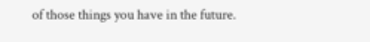of those things you have in the future.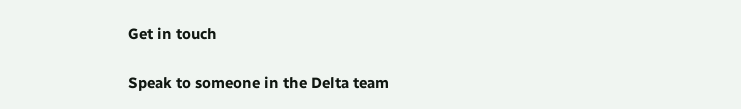Get in touch

Speak to someone in the Delta team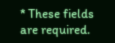* These fields are required.